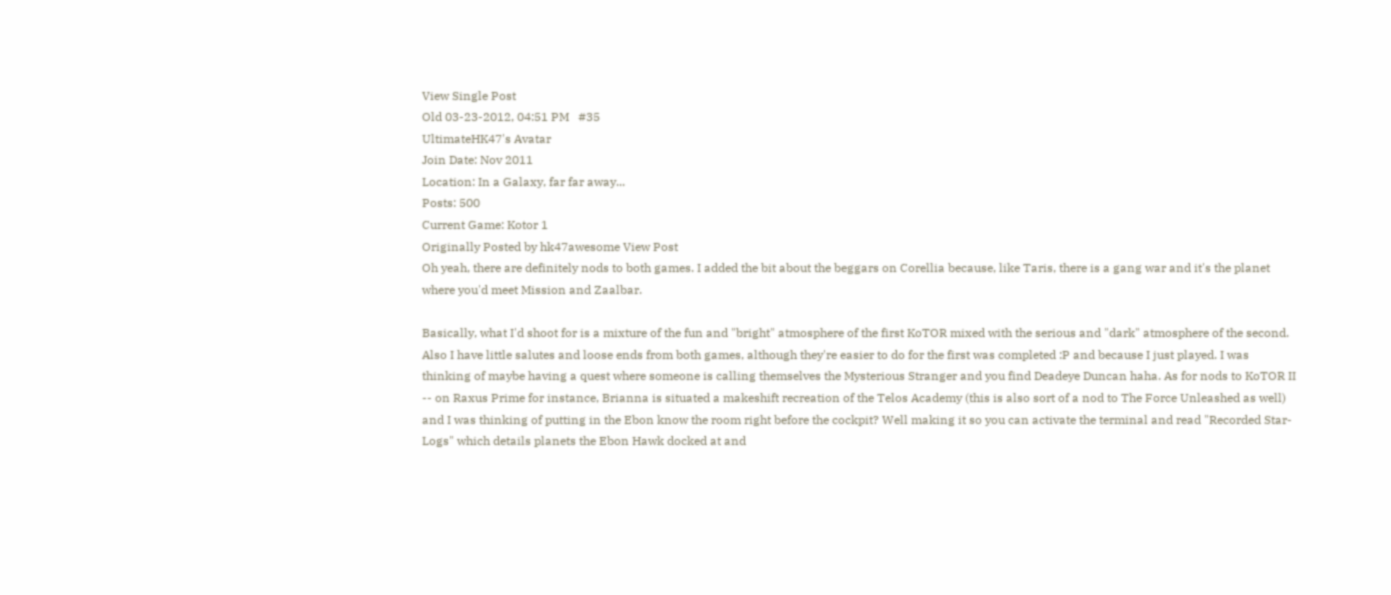View Single Post
Old 03-23-2012, 04:51 PM   #35
UltimateHK47's Avatar
Join Date: Nov 2011
Location: In a Galaxy, far far away...
Posts: 500
Current Game: Kotor 1
Originally Posted by hk47awesome View Post
Oh yeah, there are definitely nods to both games. I added the bit about the beggars on Corellia because, like Taris, there is a gang war and it's the planet where you'd meet Mission and Zaalbar.

Basically, what I'd shoot for is a mixture of the fun and "bright" atmosphere of the first KoTOR mixed with the serious and "dark" atmosphere of the second. Also I have little salutes and loose ends from both games, although they're easier to do for the first was completed :P and because I just played. I was thinking of maybe having a quest where someone is calling themselves the Mysterious Stranger and you find Deadeye Duncan haha. As for nods to KoTOR II -- on Raxus Prime for instance, Brianna is situated a makeshift recreation of the Telos Academy (this is also sort of a nod to The Force Unleashed as well) and I was thinking of putting in the Ebon know the room right before the cockpit? Well making it so you can activate the terminal and read "Recorded Star-Logs" which details planets the Ebon Hawk docked at and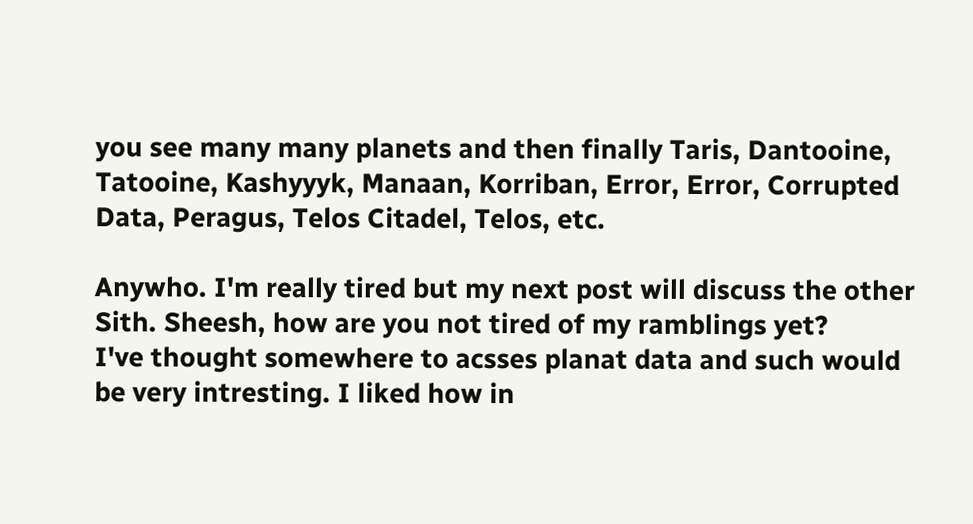you see many many planets and then finally Taris, Dantooine, Tatooine, Kashyyyk, Manaan, Korriban, Error, Error, Corrupted Data, Peragus, Telos Citadel, Telos, etc.

Anywho. I'm really tired but my next post will discuss the other Sith. Sheesh, how are you not tired of my ramblings yet?
I've thought somewhere to acsses planat data and such would be very intresting. I liked how in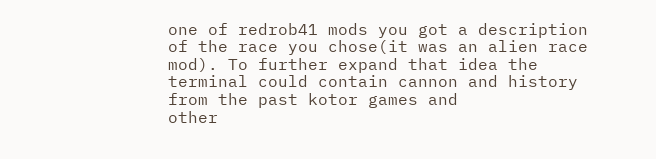one of redrob41 mods you got a description of the race you chose(it was an alien race mod). To further expand that idea the terminal could contain cannon and history from the past kotor games and
other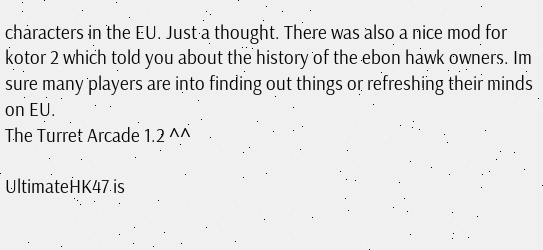characters in the EU. Just a thought. There was also a nice mod for kotor 2 which told you about the history of the ebon hawk owners. Im sure many players are into finding out things or refreshing their minds on EU.
The Turret Arcade 1.2 ^^

UltimateHK47 is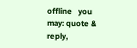offline   you may: quote & reply,